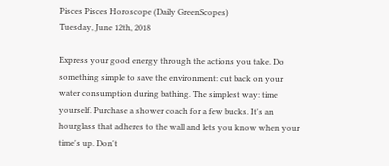Pisces Pisces Horoscope (Daily GreenScopes)
Tuesday, June 12th, 2018

Express your good energy through the actions you take. Do something simple to save the environment: cut back on your water consumption during bathing. The simplest way: time yourself. Purchase a shower coach for a few bucks. It's an hourglass that adheres to the wall and lets you know when your time's up. Don't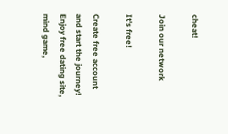cheat!

Join our network

It's free!

Create free account and start the journey! Enjoy free dating site, mind game,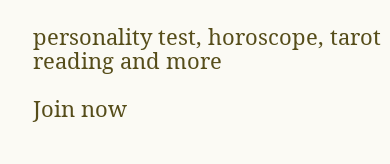personality test, horoscope, tarot reading and more

Join now